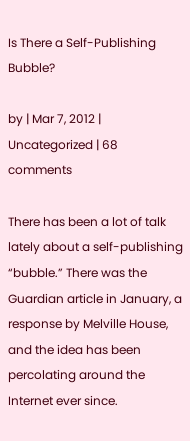Is There a Self-Publishing Bubble?

by | Mar 7, 2012 | Uncategorized | 68 comments

There has been a lot of talk lately about a self-publishing “bubble.” There was the Guardian article in January, a response by Melville House, and the idea has been percolating around the Internet ever since.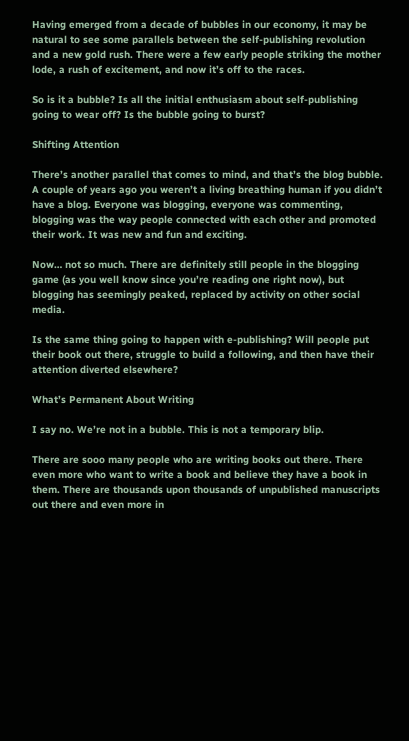Having emerged from a decade of bubbles in our economy, it may be natural to see some parallels between the self-publishing revolution and a new gold rush. There were a few early people striking the mother lode, a rush of excitement, and now it’s off to the races.

So is it a bubble? Is all the initial enthusiasm about self-publishing going to wear off? Is the bubble going to burst?

Shifting Attention

There’s another parallel that comes to mind, and that’s the blog bubble. A couple of years ago you weren’t a living breathing human if you didn’t have a blog. Everyone was blogging, everyone was commenting, blogging was the way people connected with each other and promoted their work. It was new and fun and exciting.

Now… not so much. There are definitely still people in the blogging game (as you well know since you’re reading one right now), but blogging has seemingly peaked, replaced by activity on other social media.

Is the same thing going to happen with e-publishing? Will people put their book out there, struggle to build a following, and then have their attention diverted elsewhere?

What’s Permanent About Writing

I say no. We’re not in a bubble. This is not a temporary blip.

There are sooo many people who are writing books out there. There even more who want to write a book and believe they have a book in them. There are thousands upon thousands of unpublished manuscripts out there and even more in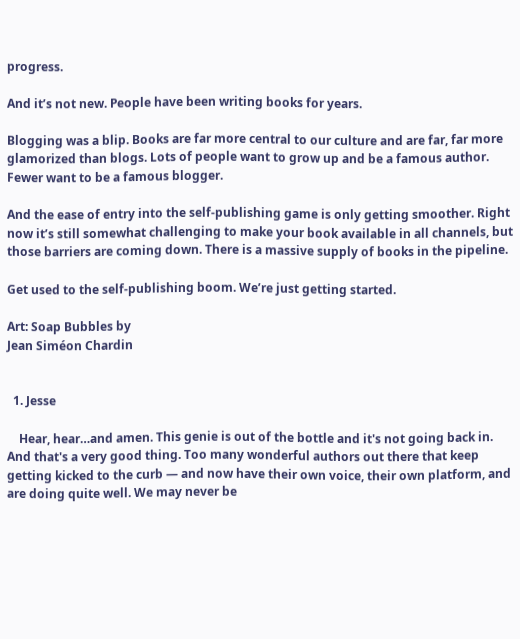progress.

And it’s not new. People have been writing books for years.

Blogging was a blip. Books are far more central to our culture and are far, far more glamorized than blogs. Lots of people want to grow up and be a famous author. Fewer want to be a famous blogger.

And the ease of entry into the self-publishing game is only getting smoother. Right now it’s still somewhat challenging to make your book available in all channels, but those barriers are coming down. There is a massive supply of books in the pipeline.

Get used to the self-publishing boom. We’re just getting started.

Art: Soap Bubbles by
Jean Siméon Chardin


  1. Jesse

    Hear, hear…and amen. This genie is out of the bottle and it's not going back in. And that's a very good thing. Too many wonderful authors out there that keep getting kicked to the curb — and now have their own voice, their own platform, and are doing quite well. We may never be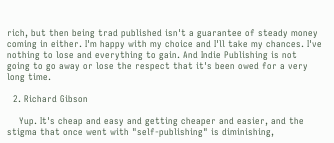rich, but then being trad published isn't a guarantee of steady money coming in either. I'm happy with my choice and I'll take my chances. I've nothing to lose and everything to gain. And Indie Publishing is not going to go away or lose the respect that it's been owed for a very long time.

  2. Richard Gibson

    Yup. It's cheap and easy and getting cheaper and easier, and the stigma that once went with "self-publishing" is diminishing,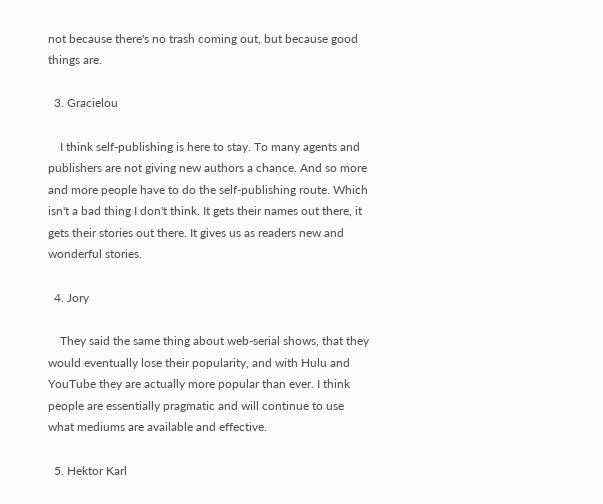not because there's no trash coming out, but because good things are.

  3. Gracielou

    I think self-publishing is here to stay. To many agents and publishers are not giving new authors a chance. And so more and more people have to do the self-publishing route. Which isn't a bad thing I don't think. It gets their names out there, it gets their stories out there. It gives us as readers new and wonderful stories.

  4. Jory

    They said the same thing about web-serial shows, that they would eventually lose their popularity, and with Hulu and YouTube they are actually more popular than ever. I think people are essentially pragmatic and will continue to use what mediums are available and effective.

  5. Hektor Karl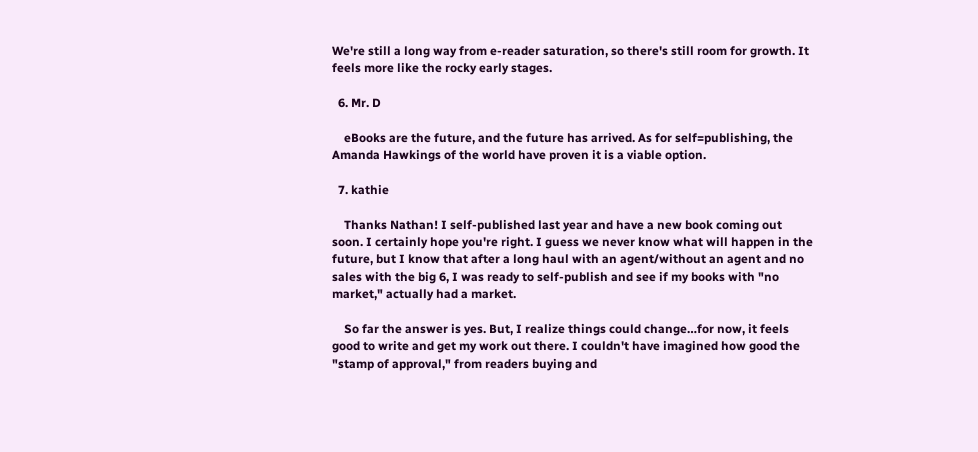We're still a long way from e-reader saturation, so there's still room for growth. It feels more like the rocky early stages.

  6. Mr. D

    eBooks are the future, and the future has arrived. As for self=publishing, the Amanda Hawkings of the world have proven it is a viable option.

  7. kathie

    Thanks Nathan! I self-published last year and have a new book coming out soon. I certainly hope you're right. I guess we never know what will happen in the future, but I know that after a long haul with an agent/without an agent and no sales with the big 6, I was ready to self-publish and see if my books with "no market," actually had a market.

    So far the answer is yes. But, I realize things could change…for now, it feels good to write and get my work out there. I couldn't have imagined how good the "stamp of approval," from readers buying and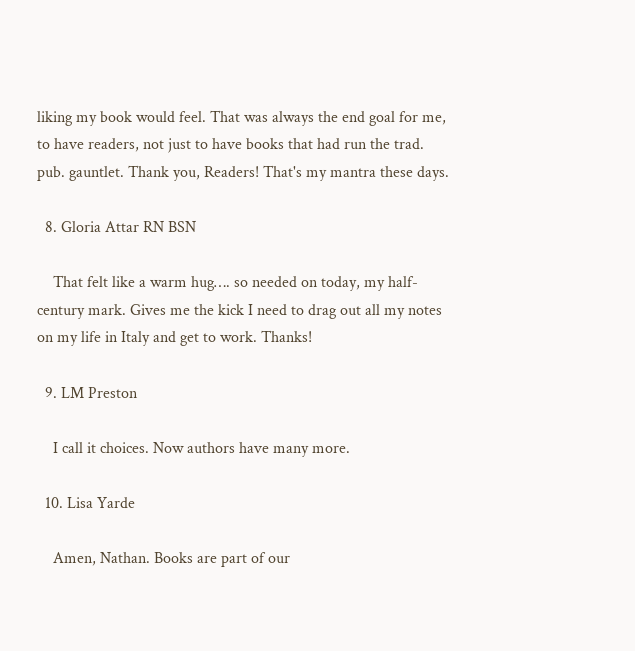liking my book would feel. That was always the end goal for me, to have readers, not just to have books that had run the trad. pub. gauntlet. Thank you, Readers! That's my mantra these days.

  8. Gloria Attar RN BSN

    That felt like a warm hug…. so needed on today, my half-century mark. Gives me the kick I need to drag out all my notes on my life in Italy and get to work. Thanks!

  9. LM Preston

    I call it choices. Now authors have many more.

  10. Lisa Yarde

    Amen, Nathan. Books are part of our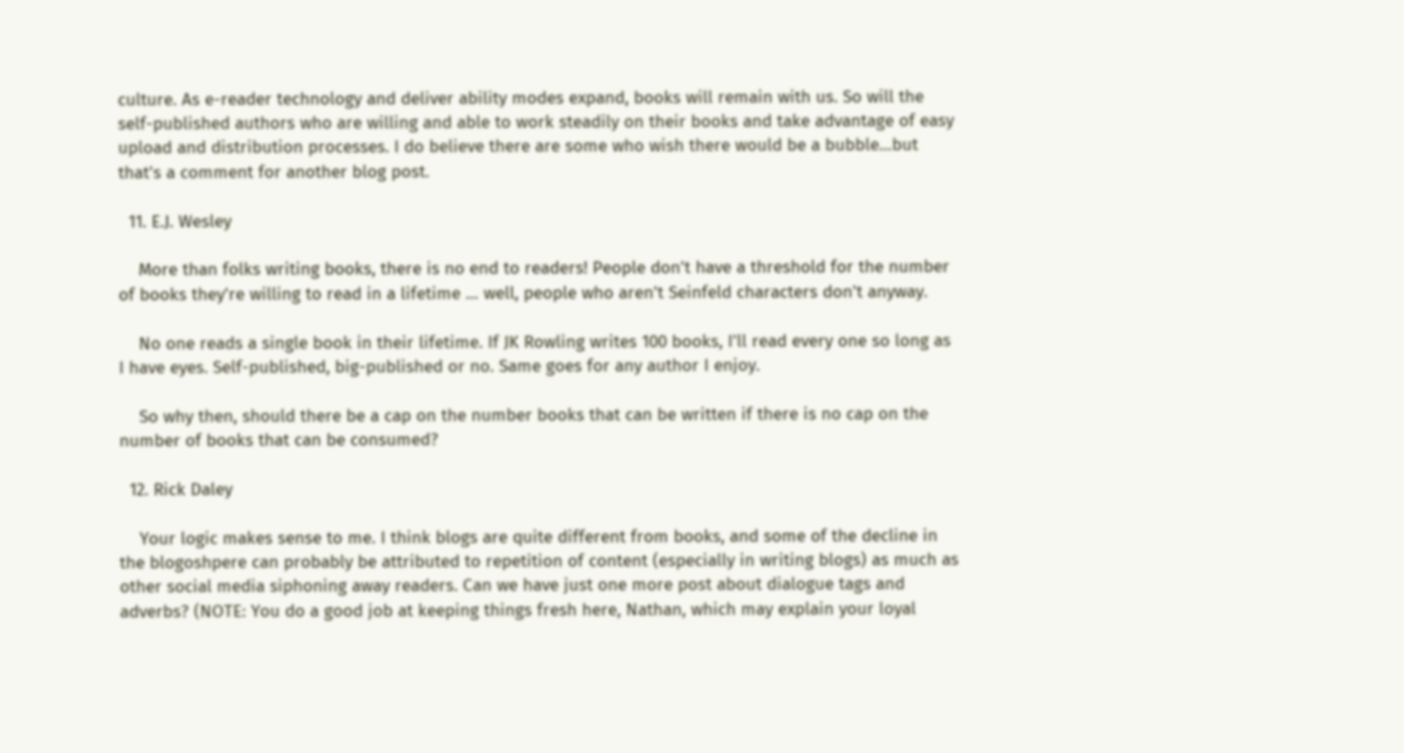culture. As e-reader technology and deliver ability modes expand, books will remain with us. So will the self-published authors who are willing and able to work steadily on their books and take advantage of easy upload and distribution processes. I do believe there are some who wish there would be a bubble…but that's a comment for another blog post.

  11. E.J. Wesley

    More than folks writing books, there is no end to readers! People don't have a threshold for the number of books they're willing to read in a lifetime … well, people who aren't Seinfeld characters don't anyway.

    No one reads a single book in their lifetime. If JK Rowling writes 100 books, I'll read every one so long as I have eyes. Self-published, big-published or no. Same goes for any author I enjoy.

    So why then, should there be a cap on the number books that can be written if there is no cap on the number of books that can be consumed?

  12. Rick Daley

    Your logic makes sense to me. I think blogs are quite different from books, and some of the decline in the blogoshpere can probably be attributed to repetition of content (especially in writing blogs) as much as other social media siphoning away readers. Can we have just one more post about dialogue tags and adverbs? (NOTE: You do a good job at keeping things fresh here, Nathan, which may explain your loyal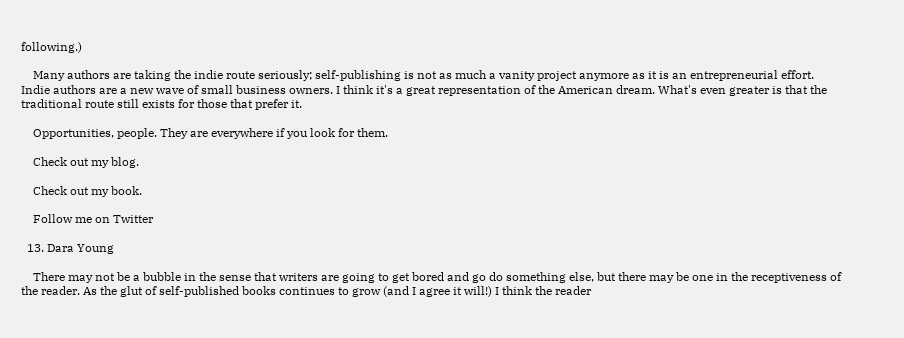following.)

    Many authors are taking the indie route seriously; self-publishing is not as much a vanity project anymore as it is an entrepreneurial effort. Indie authors are a new wave of small business owners. I think it's a great representation of the American dream. What's even greater is that the traditional route still exists for those that prefer it.

    Opportunities, people. They are everywhere if you look for them.

    Check out my blog.

    Check out my book.

    Follow me on Twitter

  13. Dara Young

    There may not be a bubble in the sense that writers are going to get bored and go do something else, but there may be one in the receptiveness of the reader. As the glut of self-published books continues to grow (and I agree it will!) I think the reader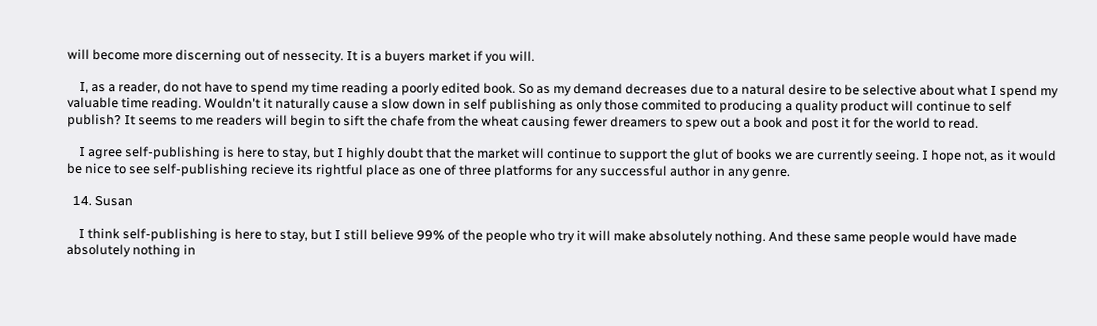will become more discerning out of nessecity. It is a buyers market if you will.

    I, as a reader, do not have to spend my time reading a poorly edited book. So as my demand decreases due to a natural desire to be selective about what I spend my valuable time reading. Wouldn't it naturally cause a slow down in self publishing as only those commited to producing a quality product will continue to self publish? It seems to me readers will begin to sift the chafe from the wheat causing fewer dreamers to spew out a book and post it for the world to read.

    I agree self-publishing is here to stay, but I highly doubt that the market will continue to support the glut of books we are currently seeing. I hope not, as it would be nice to see self-publishing recieve its rightful place as one of three platforms for any successful author in any genre.

  14. Susan

    I think self-publishing is here to stay, but I still believe 99% of the people who try it will make absolutely nothing. And these same people would have made absolutely nothing in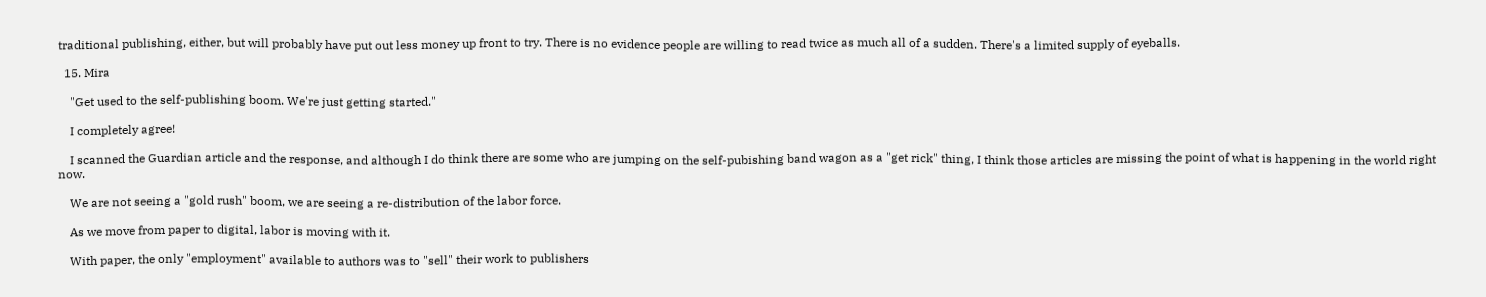traditional publishing, either, but will probably have put out less money up front to try. There is no evidence people are willing to read twice as much all of a sudden. There's a limited supply of eyeballs.

  15. Mira

    "Get used to the self-publishing boom. We're just getting started."

    I completely agree!

    I scanned the Guardian article and the response, and although I do think there are some who are jumping on the self-pubishing band wagon as a "get rick" thing, I think those articles are missing the point of what is happening in the world right now.

    We are not seeing a "gold rush" boom, we are seeing a re-distribution of the labor force.

    As we move from paper to digital, labor is moving with it.

    With paper, the only "employment" available to authors was to "sell" their work to publishers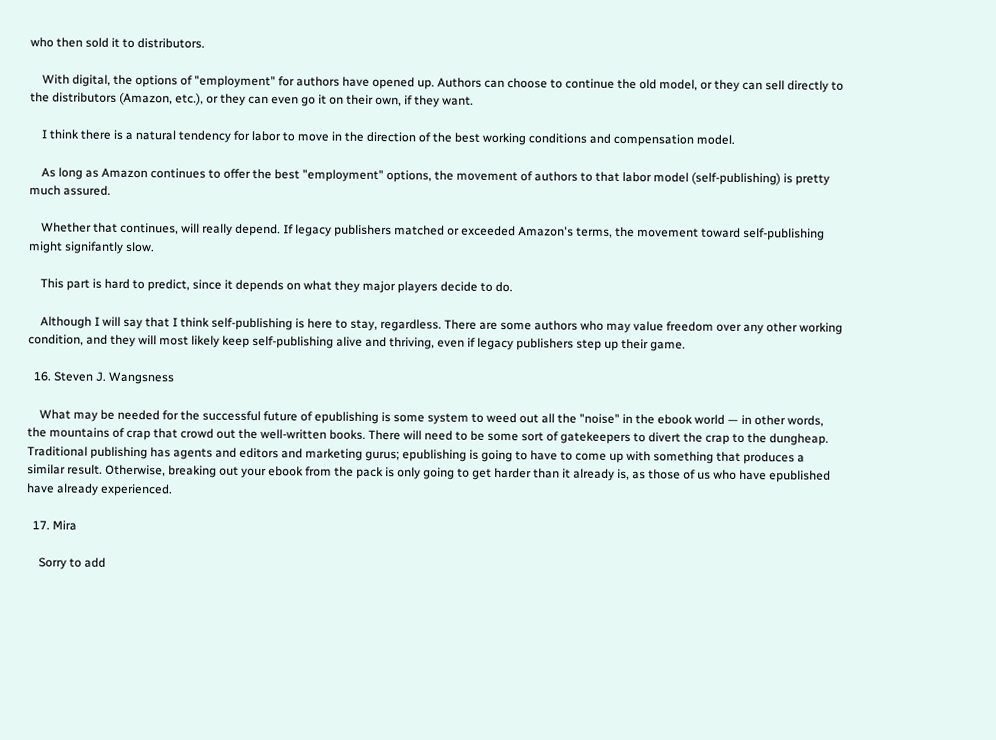who then sold it to distributors.

    With digital, the options of "employment" for authors have opened up. Authors can choose to continue the old model, or they can sell directly to the distributors (Amazon, etc.), or they can even go it on their own, if they want.

    I think there is a natural tendency for labor to move in the direction of the best working conditions and compensation model.

    As long as Amazon continues to offer the best "employment" options, the movement of authors to that labor model (self-publishing) is pretty much assured.

    Whether that continues, will really depend. If legacy publishers matched or exceeded Amazon's terms, the movement toward self-publishing might signifantly slow.

    This part is hard to predict, since it depends on what they major players decide to do.

    Although I will say that I think self-publishing is here to stay, regardless. There are some authors who may value freedom over any other working condition, and they will most likely keep self-publishing alive and thriving, even if legacy publishers step up their game.

  16. Steven J. Wangsness

    What may be needed for the successful future of epublishing is some system to weed out all the "noise" in the ebook world — in other words, the mountains of crap that crowd out the well-written books. There will need to be some sort of gatekeepers to divert the crap to the dungheap. Traditional publishing has agents and editors and marketing gurus; epublishing is going to have to come up with something that produces a similar result. Otherwise, breaking out your ebook from the pack is only going to get harder than it already is, as those of us who have epublished have already experienced.

  17. Mira

    Sorry to add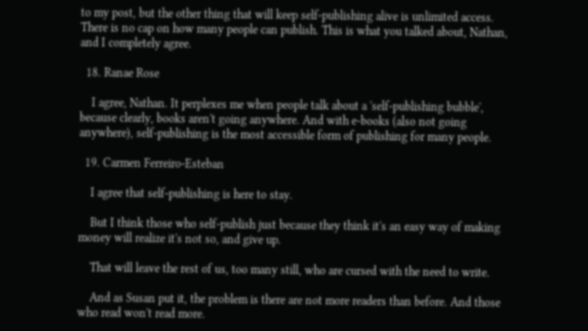to my post, but the other thing that will keep self-publishing alive is unlimited access. There is no cap on how many people can publish. This is what you talked about, Nathan, and I completely agree.

  18. Ranae Rose

    I agree, Nathan. It perplexes me when people talk about a 'self-publishing bubble', because clearly, books aren't going anywhere. And with e-books (also not going anywhere), self-publishing is the most accessible form of publishing for many people.

  19. Carmen Ferreiro-Esteban

    I agree that self-publishing is here to stay.

    But I think those who self-publish just because they think it's an easy way of making money will realize it's not so, and give up.

    That will leave the rest of us, too many still, who are cursed with the need to write.

    And as Susan put it, the problem is there are not more readers than before. And those who read won't read more.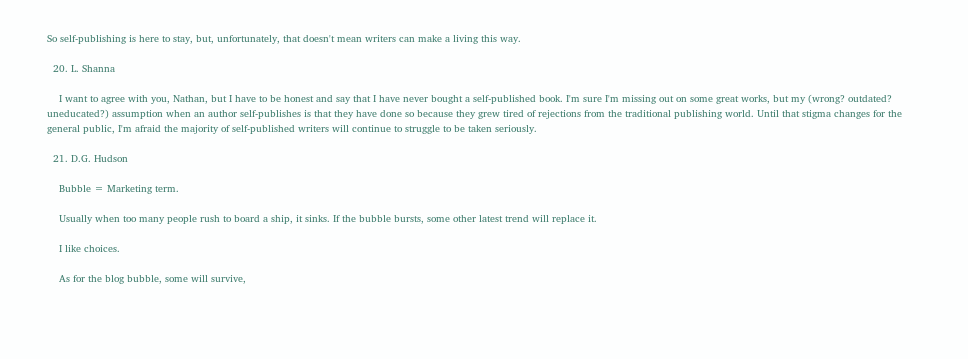So self-publishing is here to stay, but, unfortunately, that doesn't mean writers can make a living this way.

  20. L. Shanna

    I want to agree with you, Nathan, but I have to be honest and say that I have never bought a self-published book. I'm sure I'm missing out on some great works, but my (wrong? outdated? uneducated?) assumption when an author self-publishes is that they have done so because they grew tired of rejections from the traditional publishing world. Until that stigma changes for the general public, I'm afraid the majority of self-published writers will continue to struggle to be taken seriously.

  21. D.G. Hudson

    Bubble = Marketing term.

    Usually when too many people rush to board a ship, it sinks. If the bubble bursts, some other latest trend will replace it.

    I like choices.

    As for the blog bubble, some will survive,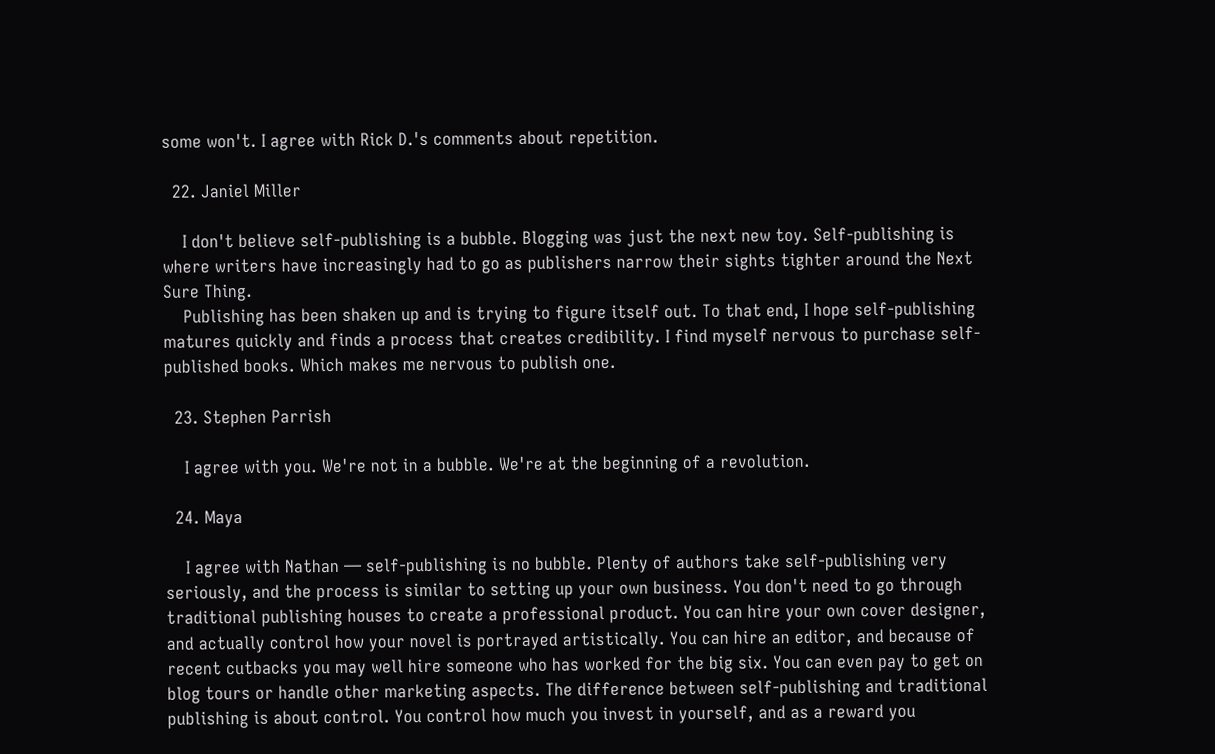some won't. I agree with Rick D.'s comments about repetition.

  22. Janiel Miller

    I don't believe self-publishing is a bubble. Blogging was just the next new toy. Self-publishing is where writers have increasingly had to go as publishers narrow their sights tighter around the Next Sure Thing.
    Publishing has been shaken up and is trying to figure itself out. To that end, I hope self-publishing matures quickly and finds a process that creates credibility. I find myself nervous to purchase self-published books. Which makes me nervous to publish one.

  23. Stephen Parrish

    I agree with you. We're not in a bubble. We're at the beginning of a revolution.

  24. Maya

    I agree with Nathan — self-publishing is no bubble. Plenty of authors take self-publishing very seriously, and the process is similar to setting up your own business. You don't need to go through traditional publishing houses to create a professional product. You can hire your own cover designer, and actually control how your novel is portrayed artistically. You can hire an editor, and because of recent cutbacks you may well hire someone who has worked for the big six. You can even pay to get on blog tours or handle other marketing aspects. The difference between self-publishing and traditional publishing is about control. You control how much you invest in yourself, and as a reward you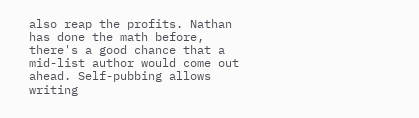also reap the profits. Nathan has done the math before, there's a good chance that a mid-list author would come out ahead. Self-pubbing allows writing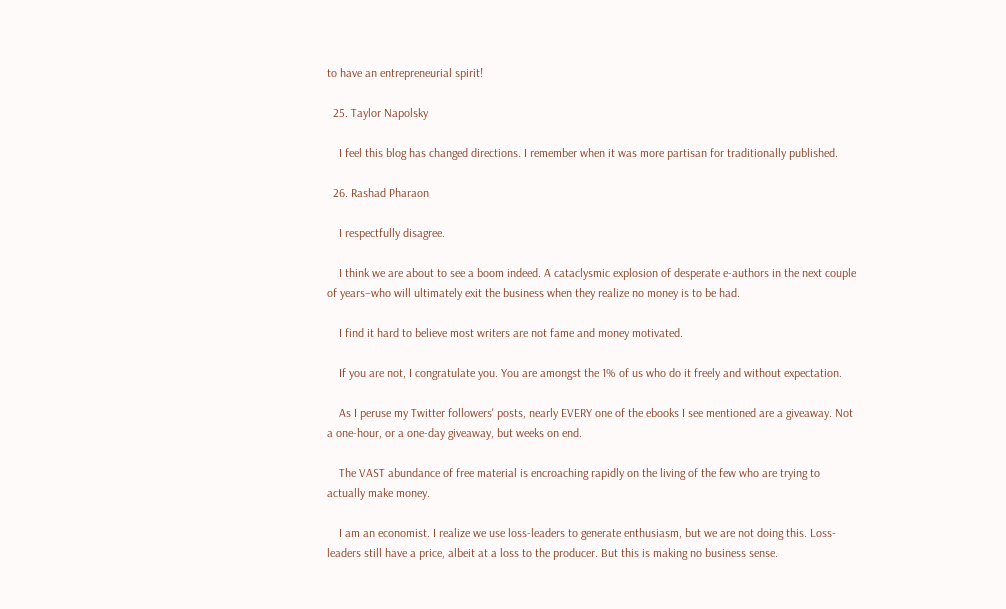to have an entrepreneurial spirit!

  25. Taylor Napolsky

    I feel this blog has changed directions. I remember when it was more partisan for traditionally published.

  26. Rashad Pharaon

    I respectfully disagree.

    I think we are about to see a boom indeed. A cataclysmic explosion of desperate e-authors in the next couple of years–who will ultimately exit the business when they realize no money is to be had.

    I find it hard to believe most writers are not fame and money motivated.

    If you are not, I congratulate you. You are amongst the 1% of us who do it freely and without expectation.

    As I peruse my Twitter followers' posts, nearly EVERY one of the ebooks I see mentioned are a giveaway. Not a one-hour, or a one-day giveaway, but weeks on end.

    The VAST abundance of free material is encroaching rapidly on the living of the few who are trying to actually make money.

    I am an economist. I realize we use loss-leaders to generate enthusiasm, but we are not doing this. Loss-leaders still have a price, albeit at a loss to the producer. But this is making no business sense.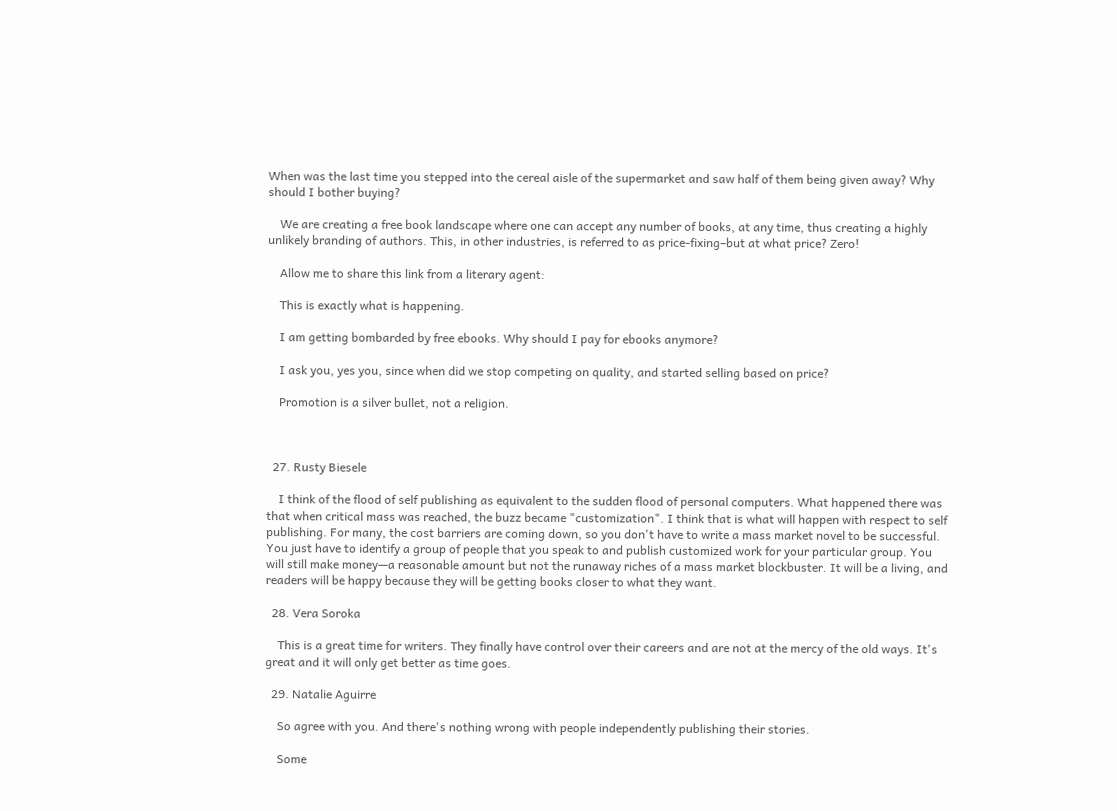When was the last time you stepped into the cereal aisle of the supermarket and saw half of them being given away? Why should I bother buying?

    We are creating a free book landscape where one can accept any number of books, at any time, thus creating a highly unlikely branding of authors. This, in other industries, is referred to as price-fixing–but at what price? Zero!

    Allow me to share this link from a literary agent:

    This is exactly what is happening.

    I am getting bombarded by free ebooks. Why should I pay for ebooks anymore?

    I ask you, yes you, since when did we stop competing on quality, and started selling based on price?

    Promotion is a silver bullet, not a religion.



  27. Rusty Biesele

    I think of the flood of self publishing as equivalent to the sudden flood of personal computers. What happened there was that when critical mass was reached, the buzz became "customization". I think that is what will happen with respect to self publishing. For many, the cost barriers are coming down, so you don't have to write a mass market novel to be successful. You just have to identify a group of people that you speak to and publish customized work for your particular group. You will still make money—a reasonable amount but not the runaway riches of a mass market blockbuster. It will be a living, and readers will be happy because they will be getting books closer to what they want.

  28. Vera Soroka

    This is a great time for writers. They finally have control over their careers and are not at the mercy of the old ways. It's great and it will only get better as time goes.

  29. Natalie Aguirre

    So agree with you. And there's nothing wrong with people independently publishing their stories.

    Some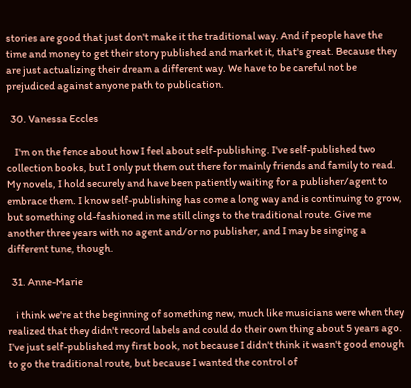stories are good that just don't make it the traditional way. And if people have the time and money to get their story published and market it, that's great. Because they are just actualizing their dream a different way. We have to be careful not be prejudiced against anyone path to publication.

  30. Vanessa Eccles

    I'm on the fence about how I feel about self-publishing. I've self-published two collection books, but I only put them out there for mainly friends and family to read. My novels, I hold securely and have been patiently waiting for a publisher/agent to embrace them. I know self-publishing has come a long way and is continuing to grow, but something old-fashioned in me still clings to the traditional route. Give me another three years with no agent and/or no publisher, and I may be singing a different tune, though.

  31. Anne-Marie

    i think we're at the beginning of something new, much like musicians were when they realized that they didn't record labels and could do their own thing about 5 years ago. I've just self-published my first book, not because I didn't think it wasn't good enough to go the traditional route, but because I wanted the control of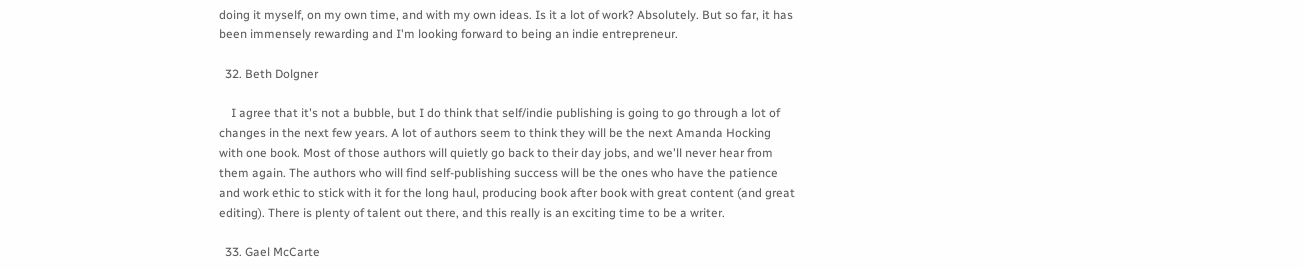doing it myself, on my own time, and with my own ideas. Is it a lot of work? Absolutely. But so far, it has been immensely rewarding and I'm looking forward to being an indie entrepreneur.

  32. Beth Dolgner

    I agree that it's not a bubble, but I do think that self/indie publishing is going to go through a lot of changes in the next few years. A lot of authors seem to think they will be the next Amanda Hocking with one book. Most of those authors will quietly go back to their day jobs, and we'll never hear from them again. The authors who will find self-publishing success will be the ones who have the patience and work ethic to stick with it for the long haul, producing book after book with great content (and great editing). There is plenty of talent out there, and this really is an exciting time to be a writer.

  33. Gael McCarte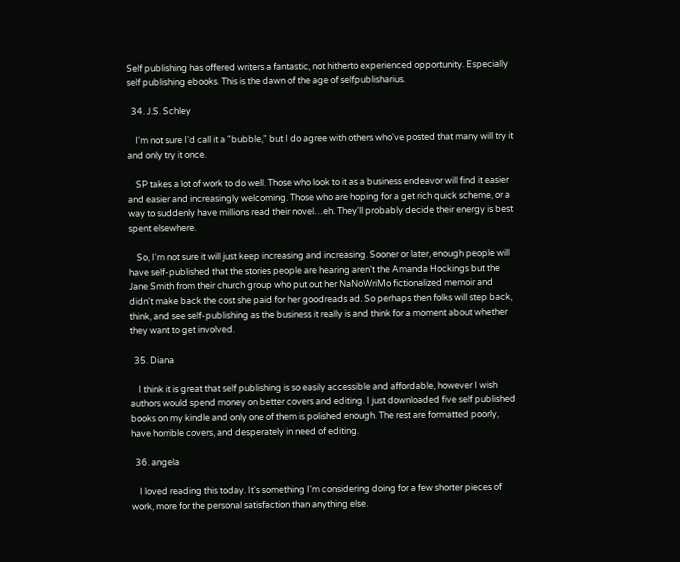Self publishing has offered writers a fantastic, not hitherto experienced opportunity. Especially self publishing ebooks. This is the dawn of the age of selfpublisharius.

  34. J.S. Schley

    I'm not sure I'd call it a "bubble," but I do agree with others who've posted that many will try it and only try it once.

    SP takes a lot of work to do well. Those who look to it as a business endeavor will find it easier and easier and increasingly welcoming. Those who are hoping for a get rich quick scheme, or a way to suddenly have millions read their novel…eh. They'll probably decide their energy is best spent elsewhere.

    So, I'm not sure it will just keep increasing and increasing. Sooner or later, enough people will have self-published that the stories people are hearing aren't the Amanda Hockings but the Jane Smith from their church group who put out her NaNoWriMo fictionalized memoir and didn't make back the cost she paid for her goodreads ad. So perhaps then folks will step back, think, and see self-publishing as the business it really is and think for a moment about whether they want to get involved.

  35. Diana

    I think it is great that self publishing is so easily accessible and affordable, however I wish authors would spend money on better covers and editing. I just downloaded five self published books on my kindle and only one of them is polished enough. The rest are formatted poorly, have horrible covers, and desperately in need of editing.

  36. angela

    I loved reading this today. It's something I'm considering doing for a few shorter pieces of work, more for the personal satisfaction than anything else.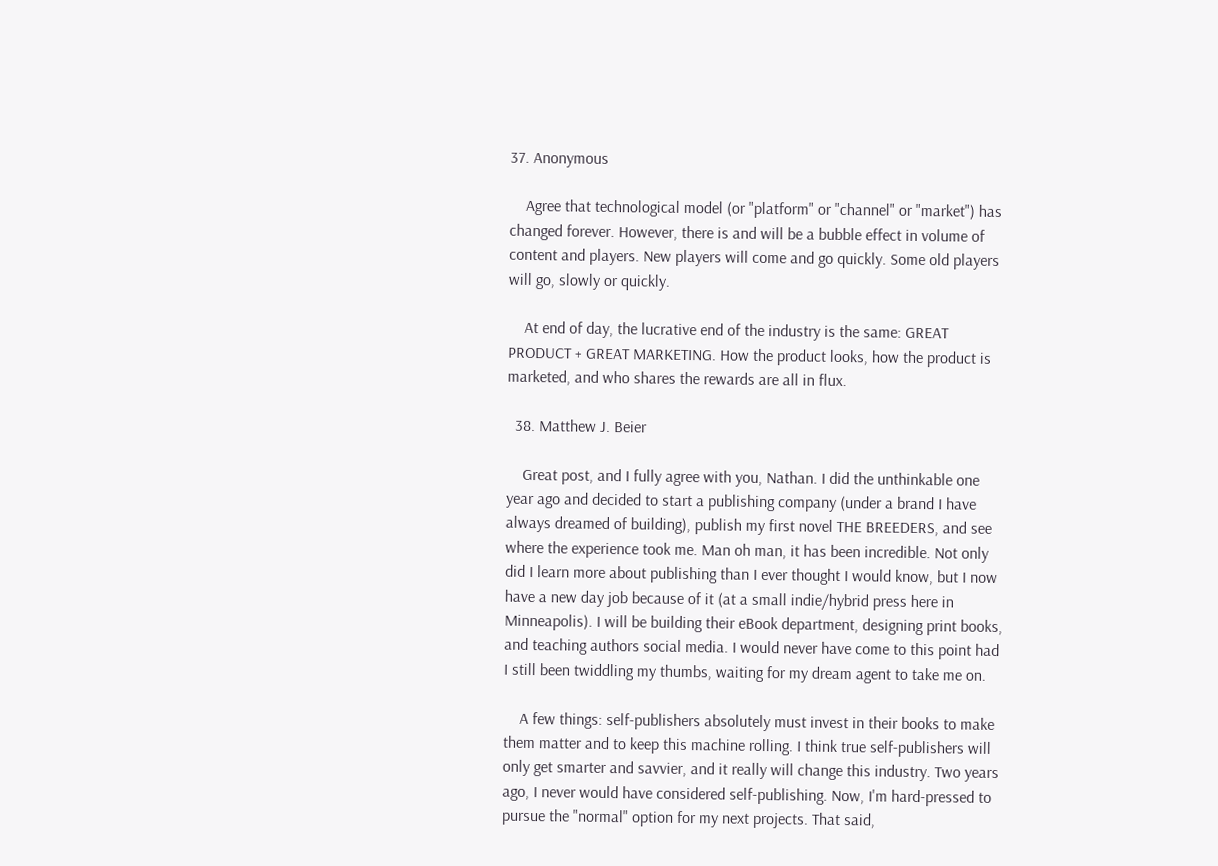37. Anonymous

    Agree that technological model (or "platform" or "channel" or "market") has changed forever. However, there is and will be a bubble effect in volume of content and players. New players will come and go quickly. Some old players will go, slowly or quickly.

    At end of day, the lucrative end of the industry is the same: GREAT PRODUCT + GREAT MARKETING. How the product looks, how the product is marketed, and who shares the rewards are all in flux.

  38. Matthew J. Beier

    Great post, and I fully agree with you, Nathan. I did the unthinkable one year ago and decided to start a publishing company (under a brand I have always dreamed of building), publish my first novel THE BREEDERS, and see where the experience took me. Man oh man, it has been incredible. Not only did I learn more about publishing than I ever thought I would know, but I now have a new day job because of it (at a small indie/hybrid press here in Minneapolis). I will be building their eBook department, designing print books, and teaching authors social media. I would never have come to this point had I still been twiddling my thumbs, waiting for my dream agent to take me on.

    A few things: self-publishers absolutely must invest in their books to make them matter and to keep this machine rolling. I think true self-publishers will only get smarter and savvier, and it really will change this industry. Two years ago, I never would have considered self-publishing. Now, I'm hard-pressed to pursue the "normal" option for my next projects. That said,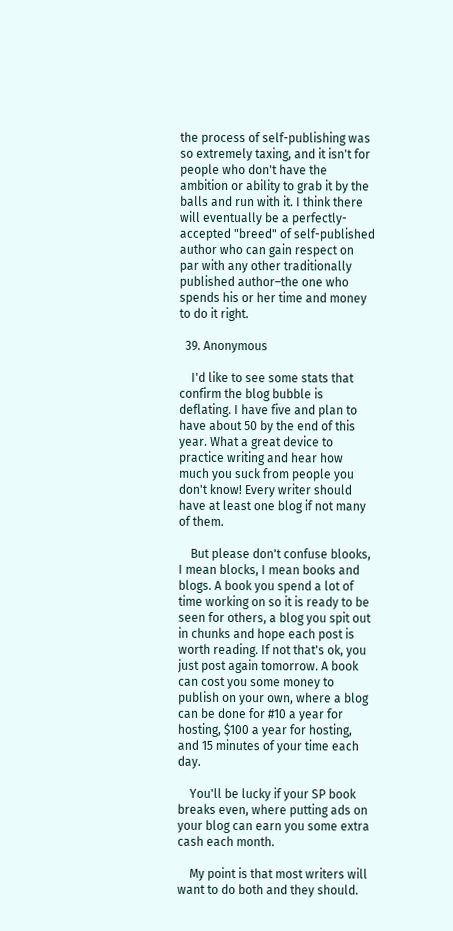the process of self-publishing was so extremely taxing, and it isn't for people who don't have the ambition or ability to grab it by the balls and run with it. I think there will eventually be a perfectly-accepted "breed" of self-published author who can gain respect on par with any other traditionally published author–the one who spends his or her time and money to do it right.

  39. Anonymous

    I'd like to see some stats that confirm the blog bubble is deflating. I have five and plan to have about 50 by the end of this year. What a great device to practice writing and hear how much you suck from people you don't know! Every writer should have at least one blog if not many of them.

    But please don't confuse blooks, I mean blocks, I mean books and blogs. A book you spend a lot of time working on so it is ready to be seen for others, a blog you spit out in chunks and hope each post is worth reading. If not that's ok, you just post again tomorrow. A book can cost you some money to publish on your own, where a blog can be done for #10 a year for hosting, $100 a year for hosting, and 15 minutes of your time each day.

    You'll be lucky if your SP book breaks even, where putting ads on your blog can earn you some extra cash each month.

    My point is that most writers will want to do both and they should.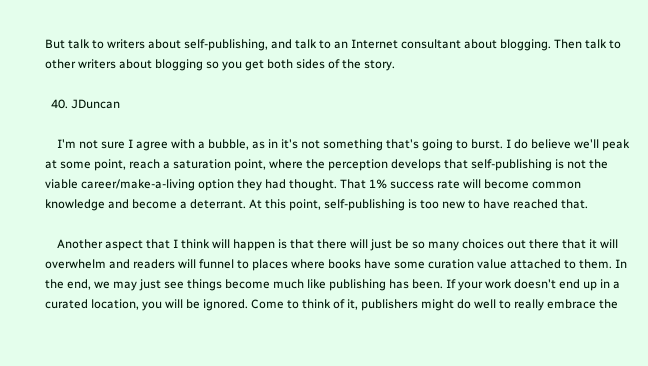But talk to writers about self-publishing, and talk to an Internet consultant about blogging. Then talk to other writers about blogging so you get both sides of the story.

  40. JDuncan

    I'm not sure I agree with a bubble, as in it's not something that's going to burst. I do believe we'll peak at some point, reach a saturation point, where the perception develops that self-publishing is not the viable career/make-a-living option they had thought. That 1% success rate will become common knowledge and become a deterrant. At this point, self-publishing is too new to have reached that.

    Another aspect that I think will happen is that there will just be so many choices out there that it will overwhelm and readers will funnel to places where books have some curation value attached to them. In the end, we may just see things become much like publishing has been. If your work doesn't end up in a curated location, you will be ignored. Come to think of it, publishers might do well to really embrace the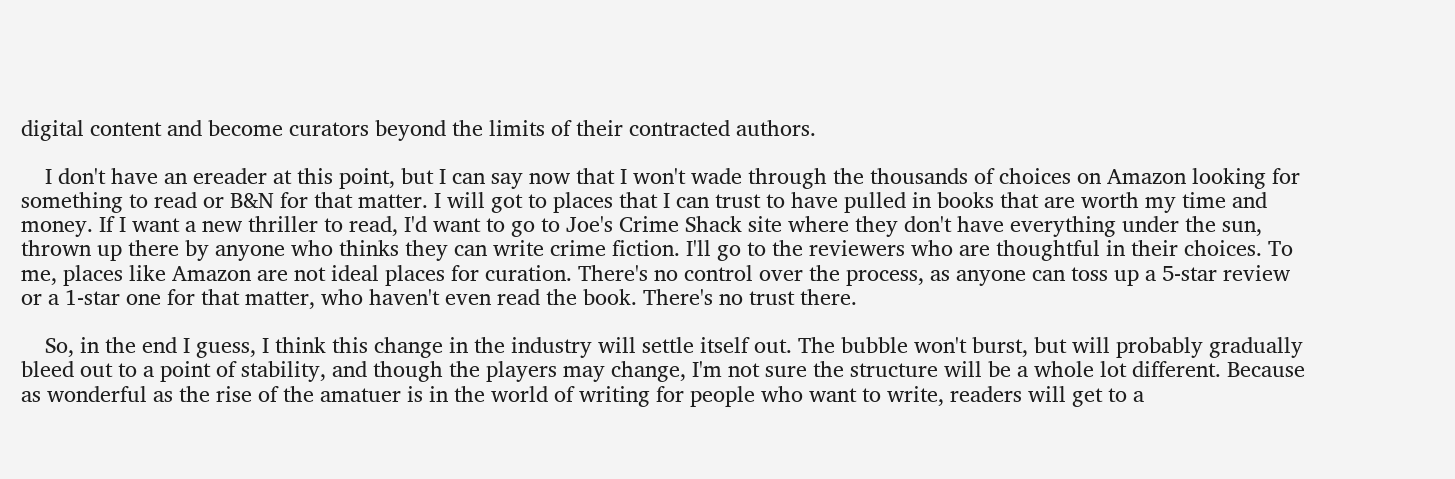digital content and become curators beyond the limits of their contracted authors.

    I don't have an ereader at this point, but I can say now that I won't wade through the thousands of choices on Amazon looking for something to read or B&N for that matter. I will got to places that I can trust to have pulled in books that are worth my time and money. If I want a new thriller to read, I'd want to go to Joe's Crime Shack site where they don't have everything under the sun, thrown up there by anyone who thinks they can write crime fiction. I'll go to the reviewers who are thoughtful in their choices. To me, places like Amazon are not ideal places for curation. There's no control over the process, as anyone can toss up a 5-star review or a 1-star one for that matter, who haven't even read the book. There's no trust there.

    So, in the end I guess, I think this change in the industry will settle itself out. The bubble won't burst, but will probably gradually bleed out to a point of stability, and though the players may change, I'm not sure the structure will be a whole lot different. Because as wonderful as the rise of the amatuer is in the world of writing for people who want to write, readers will get to a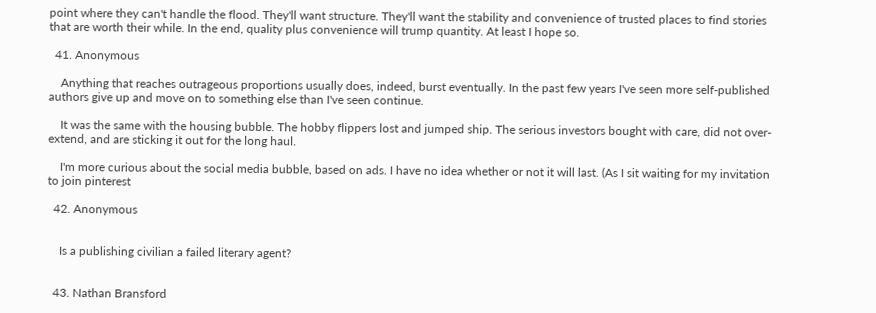point where they can't handle the flood. They'll want structure. They'll want the stability and convenience of trusted places to find stories that are worth their while. In the end, quality plus convenience will trump quantity. At least I hope so.

  41. Anonymous

    Anything that reaches outrageous proportions usually does, indeed, burst eventually. In the past few years I've seen more self-published authors give up and move on to something else than I've seen continue.

    It was the same with the housing bubble. The hobby flippers lost and jumped ship. The serious investors bought with care, did not over-extend, and are sticking it out for the long haul.

    I'm more curious about the social media bubble, based on ads. I have no idea whether or not it will last. (As I sit waiting for my invitation to join pinterest

  42. Anonymous


    Is a publishing civilian a failed literary agent?


  43. Nathan Bransford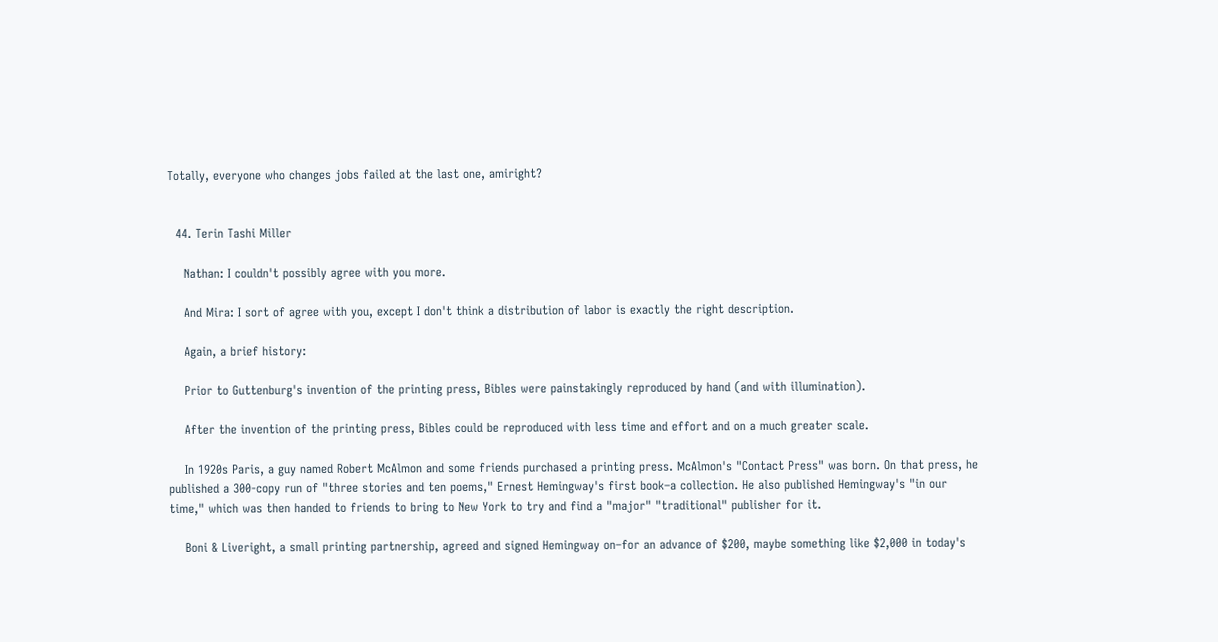Totally, everyone who changes jobs failed at the last one, amiright?


  44. Terin Tashi Miller

    Nathan: I couldn't possibly agree with you more.

    And Mira: I sort of agree with you, except I don't think a distribution of labor is exactly the right description.

    Again, a brief history:

    Prior to Guttenburg's invention of the printing press, Bibles were painstakingly reproduced by hand (and with illumination).

    After the invention of the printing press, Bibles could be reproduced with less time and effort and on a much greater scale.

    In 1920s Paris, a guy named Robert McAlmon and some friends purchased a printing press. McAlmon's "Contact Press" was born. On that press, he published a 300-copy run of "three stories and ten poems," Ernest Hemingway's first book–a collection. He also published Hemingway's "in our time," which was then handed to friends to bring to New York to try and find a "major" "traditional" publisher for it.

    Boni & Liveright, a small printing partnership, agreed and signed Hemingway on–for an advance of $200, maybe something like $2,000 in today's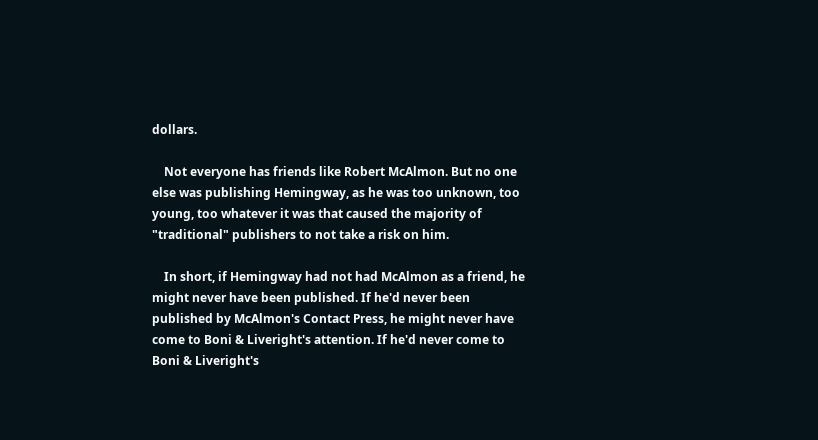dollars.

    Not everyone has friends like Robert McAlmon. But no one else was publishing Hemingway, as he was too unknown, too young, too whatever it was that caused the majority of "traditional" publishers to not take a risk on him.

    In short, if Hemingway had not had McAlmon as a friend, he might never have been published. If he'd never been published by McAlmon's Contact Press, he might never have come to Boni & Liveright's attention. If he'd never come to Boni & Liveright's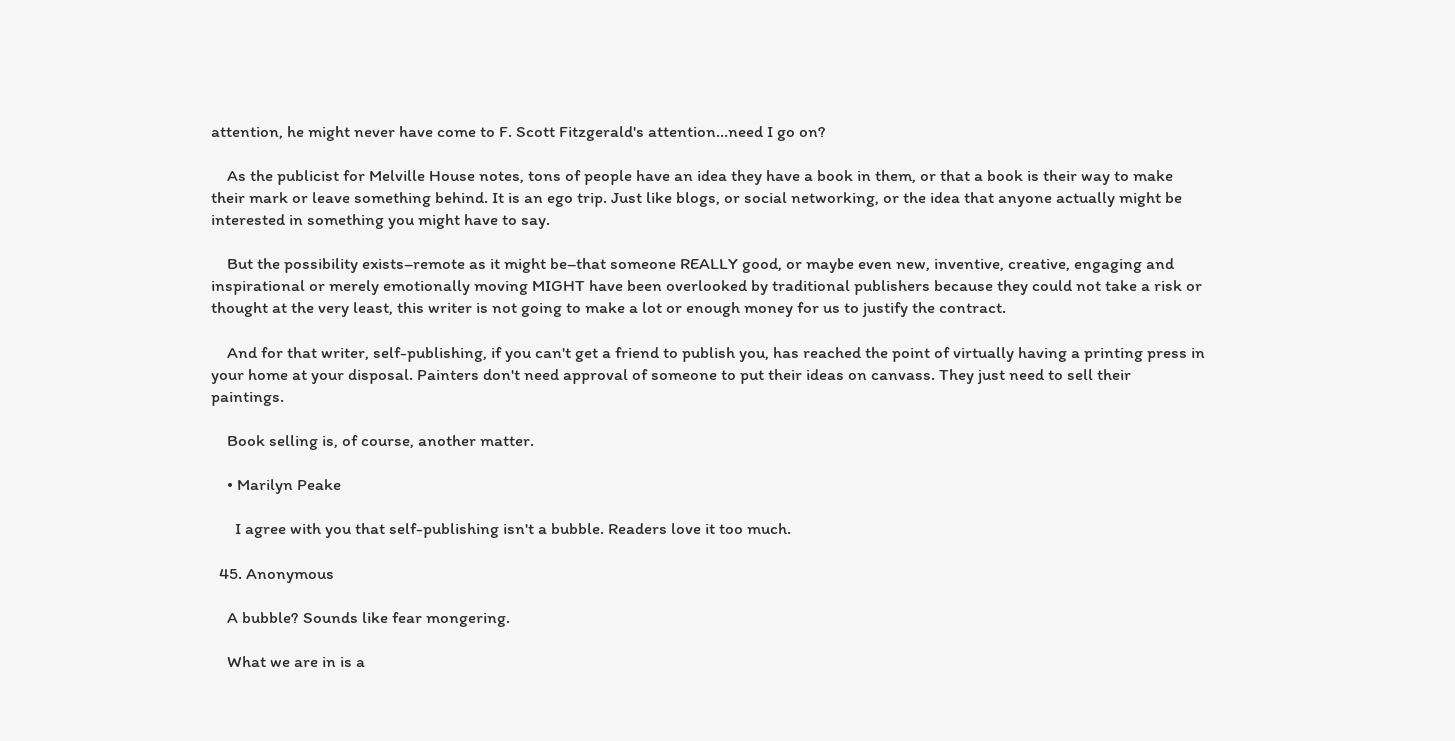attention, he might never have come to F. Scott Fitzgerald's attention…need I go on?

    As the publicist for Melville House notes, tons of people have an idea they have a book in them, or that a book is their way to make their mark or leave something behind. It is an ego trip. Just like blogs, or social networking, or the idea that anyone actually might be interested in something you might have to say.

    But the possibility exists–remote as it might be–that someone REALLY good, or maybe even new, inventive, creative, engaging and inspirational or merely emotionally moving MIGHT have been overlooked by traditional publishers because they could not take a risk or thought at the very least, this writer is not going to make a lot or enough money for us to justify the contract.

    And for that writer, self-publishing, if you can't get a friend to publish you, has reached the point of virtually having a printing press in your home at your disposal. Painters don't need approval of someone to put their ideas on canvass. They just need to sell their paintings.

    Book selling is, of course, another matter.

    • Marilyn Peake

      I agree with you that self-publishing isn't a bubble. Readers love it too much.

  45. Anonymous

    A bubble? Sounds like fear mongering.

    What we are in is a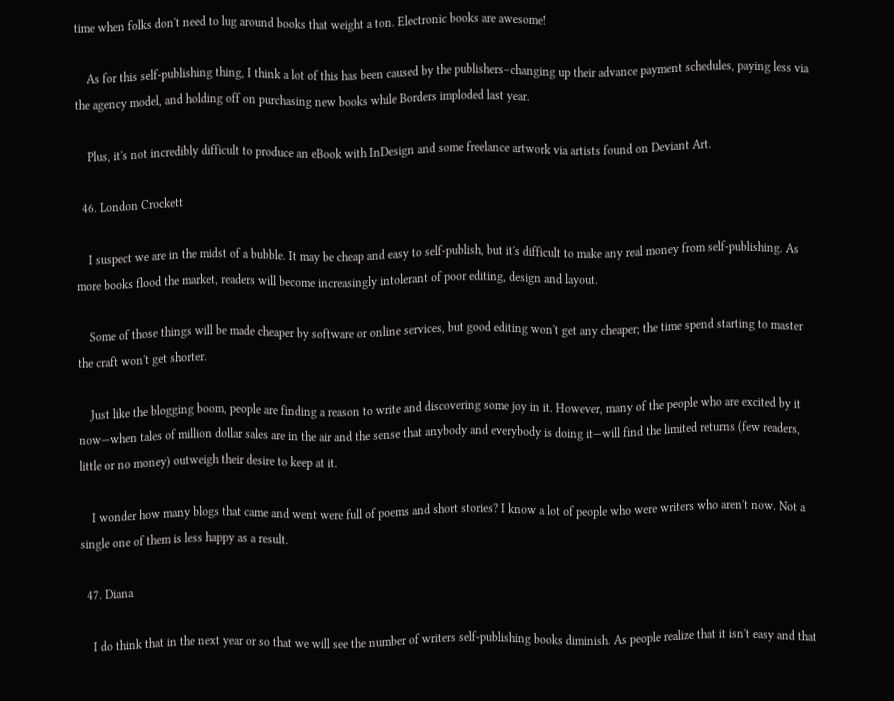time when folks don't need to lug around books that weight a ton. Electronic books are awesome!

    As for this self-publishing thing, I think a lot of this has been caused by the publishers–changing up their advance payment schedules, paying less via the agency model, and holding off on purchasing new books while Borders imploded last year.

    Plus, it's not incredibly difficult to produce an eBook with InDesign and some freelance artwork via artists found on Deviant Art.

  46. London Crockett

    I suspect we are in the midst of a bubble. It may be cheap and easy to self-publish, but it's difficult to make any real money from self-publishing. As more books flood the market, readers will become increasingly intolerant of poor editing, design and layout.

    Some of those things will be made cheaper by software or online services, but good editing won't get any cheaper; the time spend starting to master the craft won't get shorter.

    Just like the blogging boom, people are finding a reason to write and discovering some joy in it. However, many of the people who are excited by it now—when tales of million dollar sales are in the air and the sense that anybody and everybody is doing it—will find the limited returns (few readers, little or no money) outweigh their desire to keep at it.

    I wonder how many blogs that came and went were full of poems and short stories? I know a lot of people who were writers who aren't now. Not a single one of them is less happy as a result.

  47. Diana

    I do think that in the next year or so that we will see the number of writers self-publishing books diminish. As people realize that it isn't easy and that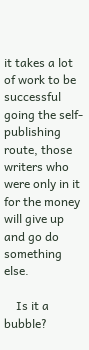it takes a lot of work to be successful going the self-publishing route, those writers who were only in it for the money will give up and go do something else.

    Is it a bubble?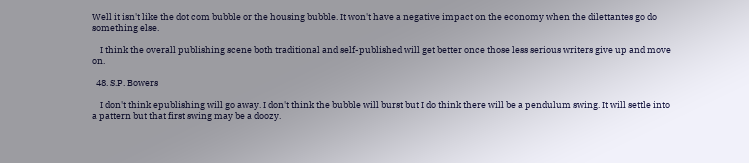Well it isn't like the dot com bubble or the housing bubble. It won't have a negative impact on the economy when the dilettantes go do something else.

    I think the overall publishing scene both traditional and self-published will get better once those less serious writers give up and move on.

  48. S.P. Bowers

    I don't think epublishing will go away. I don't think the bubble will burst but I do think there will be a pendulum swing. It will settle into a pattern but that first swing may be a doozy.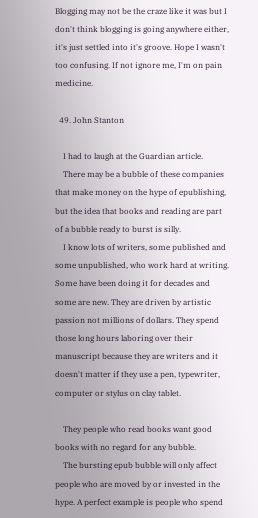Blogging may not be the craze like it was but I don't think blogging is going anywhere either, it's just settled into it's groove. Hope I wasn't too confusing. If not ignore me, I'm on pain medicine.

  49. John Stanton

    I had to laugh at the Guardian article.
    There may be a bubble of these companies that make money on the hype of epublishing, but the idea that books and reading are part of a bubble ready to burst is silly.
    I know lots of writers, some published and some unpublished, who work hard at writing. Some have been doing it for decades and some are new. They are driven by artistic passion not millions of dollars. They spend those long hours laboring over their manuscript because they are writers and it doesn't matter if they use a pen, typewriter, computer or stylus on clay tablet.

    They people who read books want good books with no regard for any bubble.
    The bursting epub bubble will only affect people who are moved by or invested in the hype. A perfect example is people who spend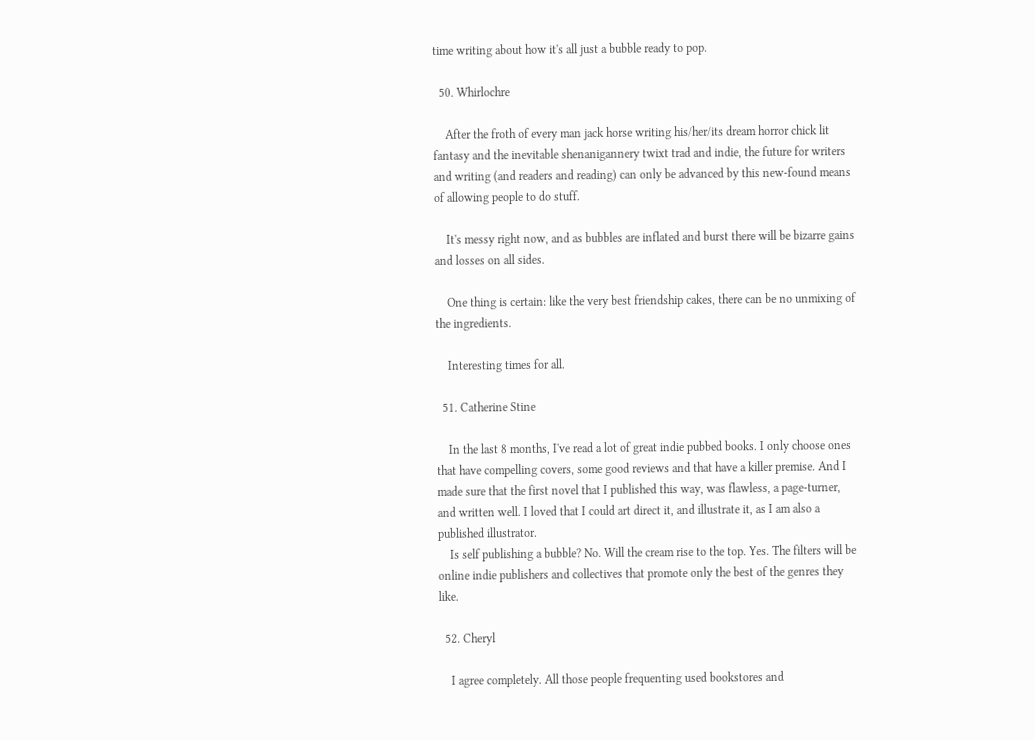time writing about how it's all just a bubble ready to pop.

  50. Whirlochre

    After the froth of every man jack horse writing his/her/its dream horror chick lit fantasy and the inevitable shenanigannery twixt trad and indie, the future for writers and writing (and readers and reading) can only be advanced by this new-found means of allowing people to do stuff.

    It's messy right now, and as bubbles are inflated and burst there will be bizarre gains and losses on all sides.

    One thing is certain: like the very best friendship cakes, there can be no unmixing of the ingredients.

    Interesting times for all.

  51. Catherine Stine

    In the last 8 months, I've read a lot of great indie pubbed books. I only choose ones that have compelling covers, some good reviews and that have a killer premise. And I made sure that the first novel that I published this way, was flawless, a page-turner, and written well. I loved that I could art direct it, and illustrate it, as I am also a published illustrator.
    Is self publishing a bubble? No. Will the cream rise to the top. Yes. The filters will be online indie publishers and collectives that promote only the best of the genres they like.

  52. Cheryl

    I agree completely. All those people frequenting used bookstores and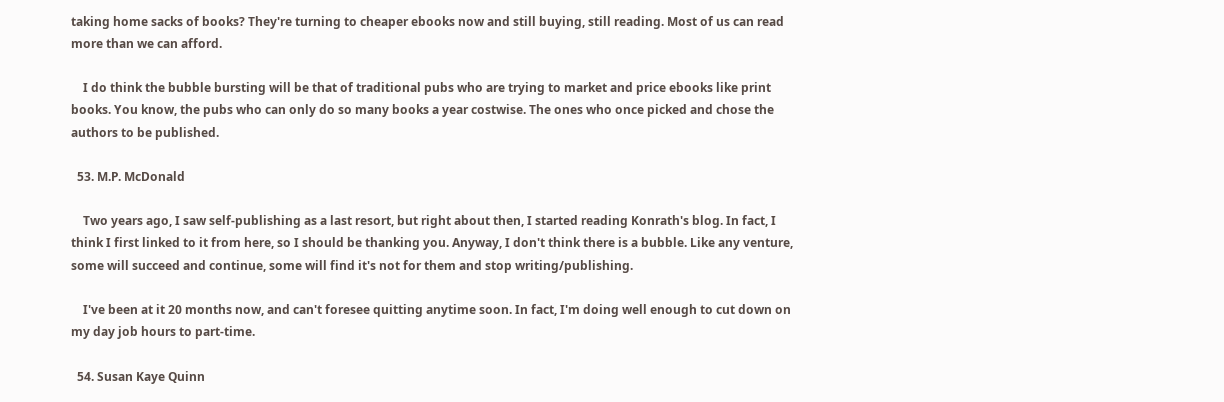taking home sacks of books? They're turning to cheaper ebooks now and still buying, still reading. Most of us can read more than we can afford.

    I do think the bubble bursting will be that of traditional pubs who are trying to market and price ebooks like print books. You know, the pubs who can only do so many books a year costwise. The ones who once picked and chose the authors to be published.

  53. M.P. McDonald

    Two years ago, I saw self-publishing as a last resort, but right about then, I started reading Konrath's blog. In fact, I think I first linked to it from here, so I should be thanking you. Anyway, I don't think there is a bubble. Like any venture, some will succeed and continue, some will find it's not for them and stop writing/publishing.

    I've been at it 20 months now, and can't foresee quitting anytime soon. In fact, I'm doing well enough to cut down on my day job hours to part-time.

  54. Susan Kaye Quinn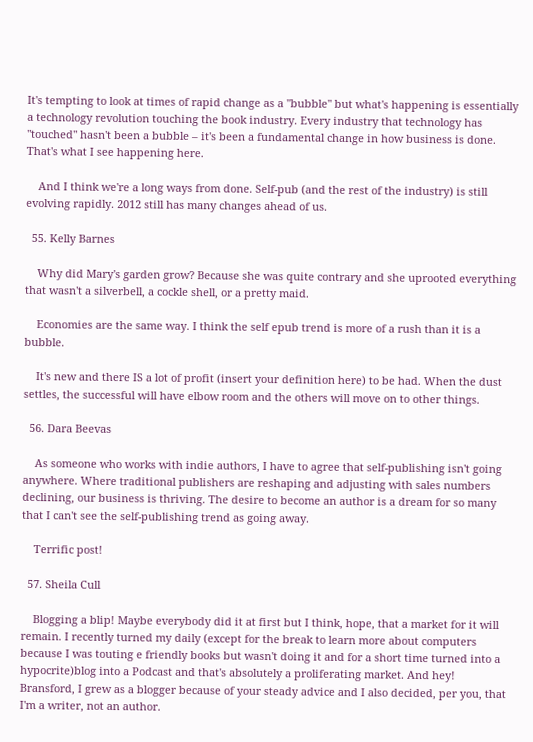It's tempting to look at times of rapid change as a "bubble" but what's happening is essentially a technology revolution touching the book industry. Every industry that technology has "touched" hasn't been a bubble – it's been a fundamental change in how business is done. That's what I see happening here.

    And I think we're a long ways from done. Self-pub (and the rest of the industry) is still evolving rapidly. 2012 still has many changes ahead of us.

  55. Kelly Barnes

    Why did Mary's garden grow? Because she was quite contrary and she uprooted everything that wasn't a silverbell, a cockle shell, or a pretty maid.

    Economies are the same way. I think the self epub trend is more of a rush than it is a bubble.

    It's new and there IS a lot of profit (insert your definition here) to be had. When the dust settles, the successful will have elbow room and the others will move on to other things.

  56. Dara Beevas

    As someone who works with indie authors, I have to agree that self-publishing isn't going anywhere. Where traditional publishers are reshaping and adjusting with sales numbers declining, our business is thriving. The desire to become an author is a dream for so many that I can't see the self-publishing trend as going away.

    Terrific post!

  57. Sheila Cull

    Blogging a blip! Maybe everybody did it at first but I think, hope, that a market for it will remain. I recently turned my daily (except for the break to learn more about computers because I was touting e friendly books but wasn't doing it and for a short time turned into a hypocrite)blog into a Podcast and that's absolutely a proliferating market. And hey! Bransford, I grew as a blogger because of your steady advice and I also decided, per you, that I'm a writer, not an author.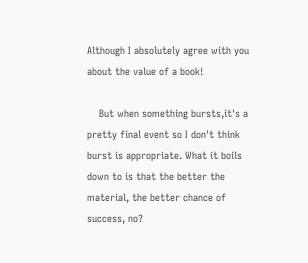Although I absolutely agree with you about the value of a book!

    But when something bursts,it's a pretty final event so I don't think burst is appropriate. What it boils down to is that the better the material, the better chance of success, no?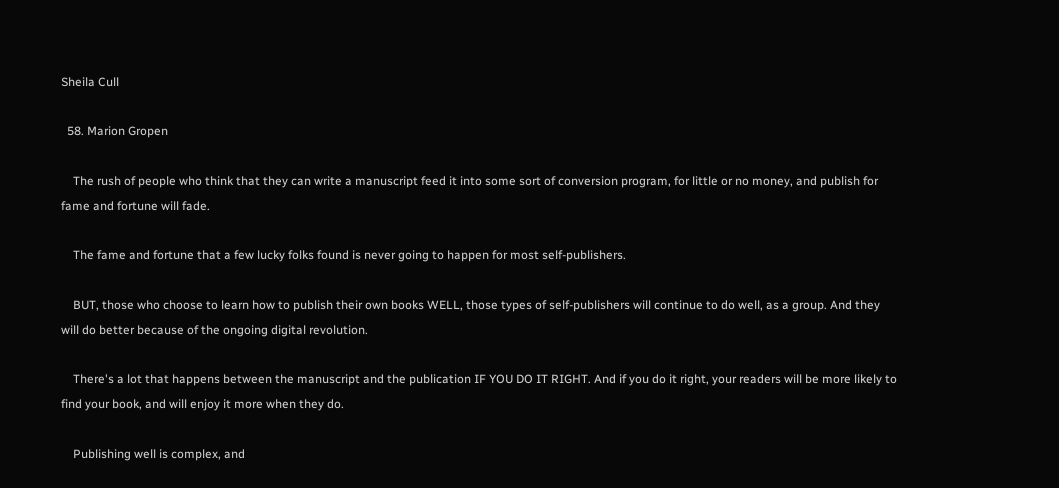Sheila Cull

  58. Marion Gropen

    The rush of people who think that they can write a manuscript feed it into some sort of conversion program, for little or no money, and publish for fame and fortune will fade.

    The fame and fortune that a few lucky folks found is never going to happen for most self-publishers.

    BUT, those who choose to learn how to publish their own books WELL, those types of self-publishers will continue to do well, as a group. And they will do better because of the ongoing digital revolution.

    There's a lot that happens between the manuscript and the publication IF YOU DO IT RIGHT. And if you do it right, your readers will be more likely to find your book, and will enjoy it more when they do.

    Publishing well is complex, and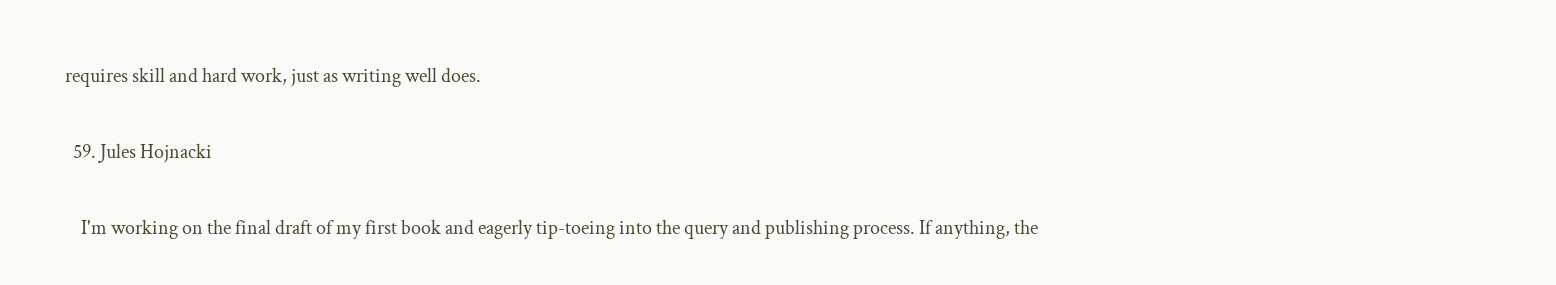requires skill and hard work, just as writing well does.

  59. Jules Hojnacki

    I'm working on the final draft of my first book and eagerly tip-toeing into the query and publishing process. If anything, the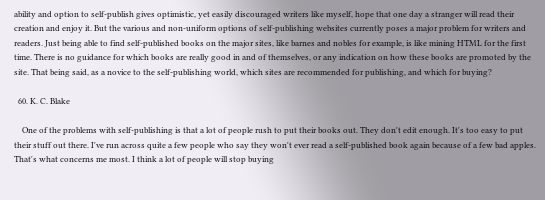ability and option to self-publish gives optimistic, yet easily discouraged writers like myself, hope that one day a stranger will read their creation and enjoy it. But the various and non-uniform options of self-publishing websites currently poses a major problem for writers and readers. Just being able to find self-published books on the major sites, like barnes and nobles for example, is like mining HTML for the first time. There is no guidance for which books are really good in and of themselves, or any indication on how these books are promoted by the site. That being said, as a novice to the self-publishing world, which sites are recommended for publishing, and which for buying?

  60. K. C. Blake

    One of the problems with self-publishing is that a lot of people rush to put their books out. They don't edit enough. It's too easy to put their stuff out there. I've run across quite a few people who say they won't ever read a self-published book again because of a few bad apples. That's what concerns me most. I think a lot of people will stop buying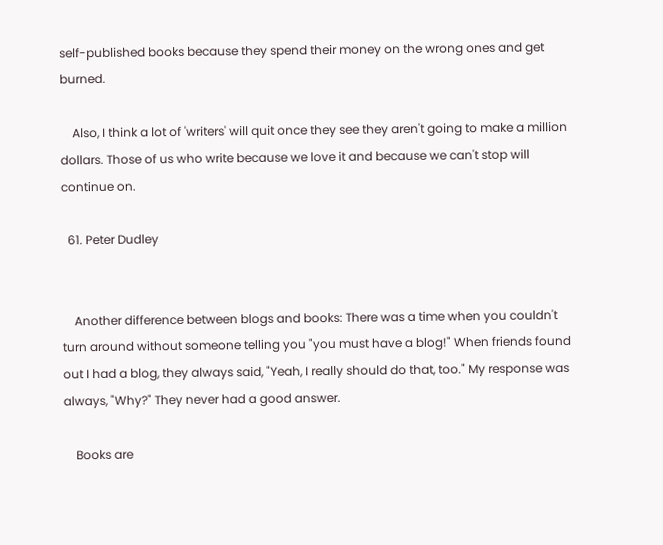self-published books because they spend their money on the wrong ones and get burned.

    Also, I think a lot of 'writers' will quit once they see they aren't going to make a million dollars. Those of us who write because we love it and because we can't stop will continue on.

  61. Peter Dudley


    Another difference between blogs and books: There was a time when you couldn't turn around without someone telling you "you must have a blog!" When friends found out I had a blog, they always said, "Yeah, I really should do that, too." My response was always, "Why?" They never had a good answer.

    Books are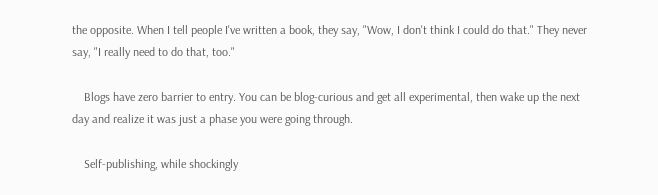the opposite. When I tell people I've written a book, they say, "Wow, I don't think I could do that." They never say, "I really need to do that, too."

    Blogs have zero barrier to entry. You can be blog-curious and get all experimental, then wake up the next day and realize it was just a phase you were going through.

    Self-publishing, while shockingly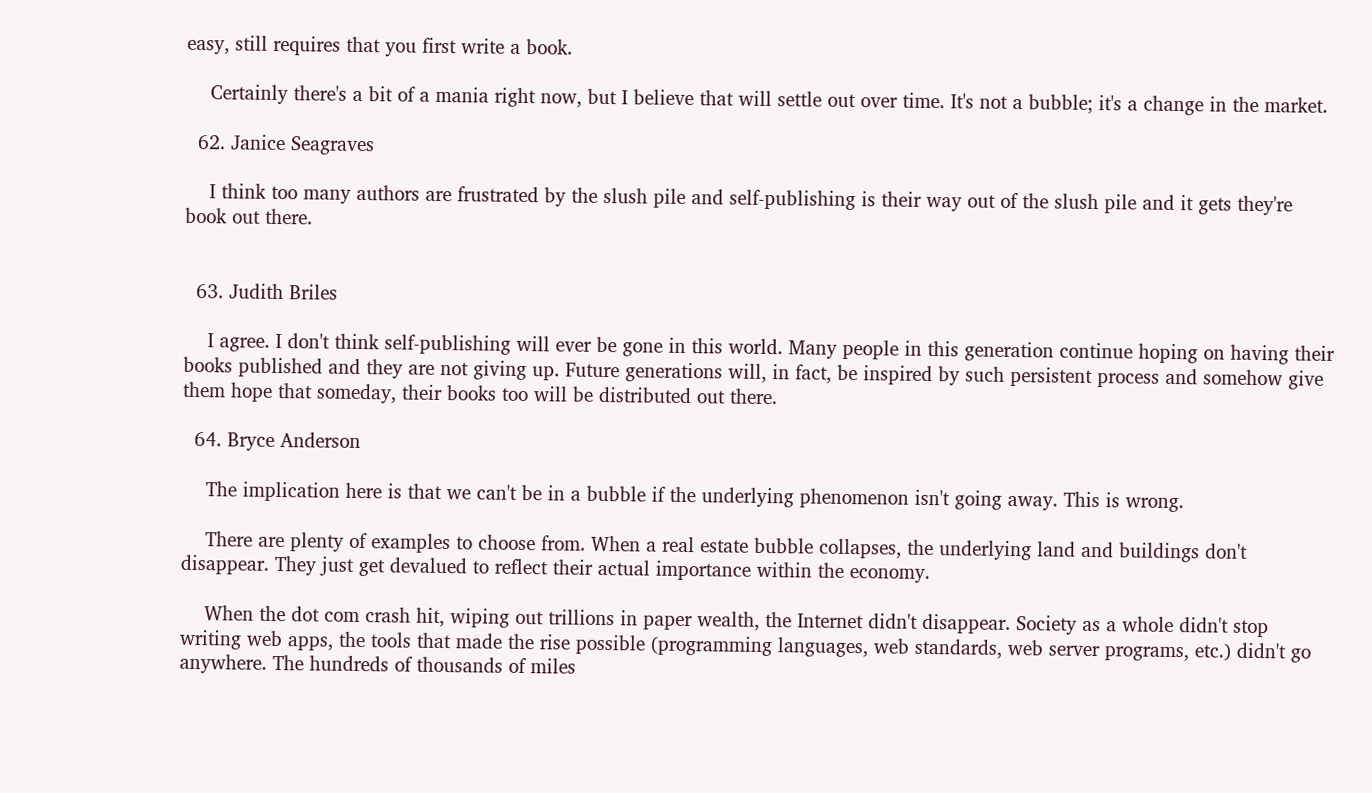easy, still requires that you first write a book.

    Certainly there's a bit of a mania right now, but I believe that will settle out over time. It's not a bubble; it's a change in the market.

  62. Janice Seagraves

    I think too many authors are frustrated by the slush pile and self-publishing is their way out of the slush pile and it gets they're book out there.


  63. Judith Briles

    I agree. I don't think self-publishing will ever be gone in this world. Many people in this generation continue hoping on having their books published and they are not giving up. Future generations will, in fact, be inspired by such persistent process and somehow give them hope that someday, their books too will be distributed out there.

  64. Bryce Anderson

    The implication here is that we can't be in a bubble if the underlying phenomenon isn't going away. This is wrong.

    There are plenty of examples to choose from. When a real estate bubble collapses, the underlying land and buildings don't disappear. They just get devalued to reflect their actual importance within the economy.

    When the dot com crash hit, wiping out trillions in paper wealth, the Internet didn't disappear. Society as a whole didn't stop writing web apps, the tools that made the rise possible (programming languages, web standards, web server programs, etc.) didn't go anywhere. The hundreds of thousands of miles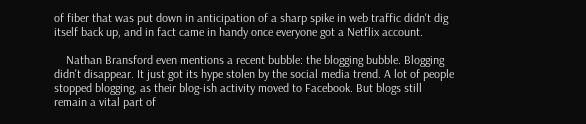of fiber that was put down in anticipation of a sharp spike in web traffic didn't dig itself back up, and in fact came in handy once everyone got a Netflix account.

    Nathan Bransford even mentions a recent bubble: the blogging bubble. Blogging didn't disappear. It just got its hype stolen by the social media trend. A lot of people stopped blogging, as their blog-ish activity moved to Facebook. But blogs still remain a vital part of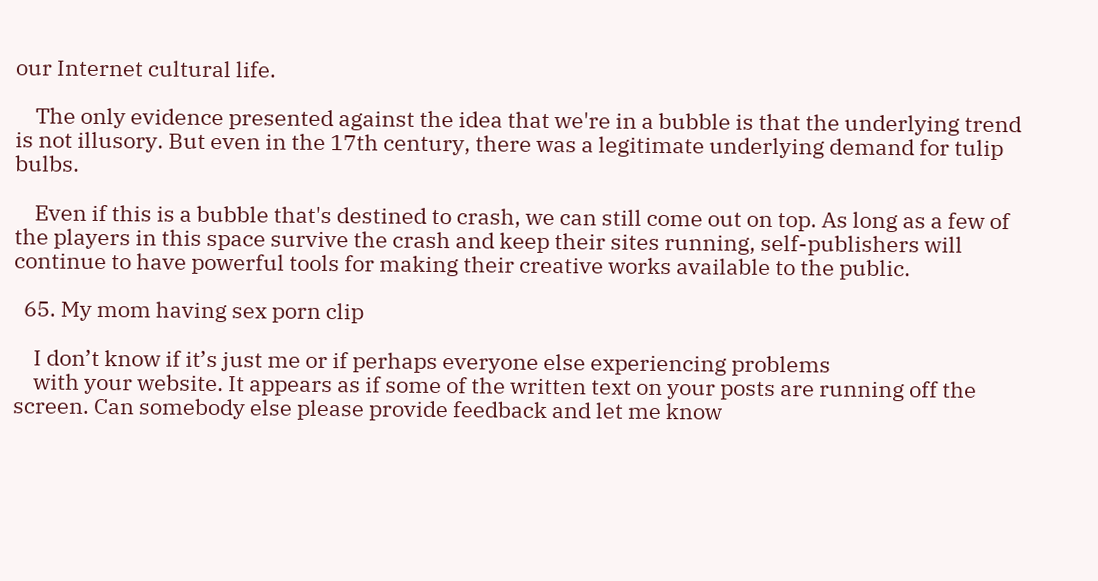our Internet cultural life.

    The only evidence presented against the idea that we're in a bubble is that the underlying trend is not illusory. But even in the 17th century, there was a legitimate underlying demand for tulip bulbs.

    Even if this is a bubble that's destined to crash, we can still come out on top. As long as a few of the players in this space survive the crash and keep their sites running, self-publishers will continue to have powerful tools for making their creative works available to the public.

  65. My mom having sex porn clip

    I don’t know if it’s just me or if perhaps everyone else experiencing problems
    with your website. It appears as if some of the written text on your posts are running off the screen. Can somebody else please provide feedback and let me know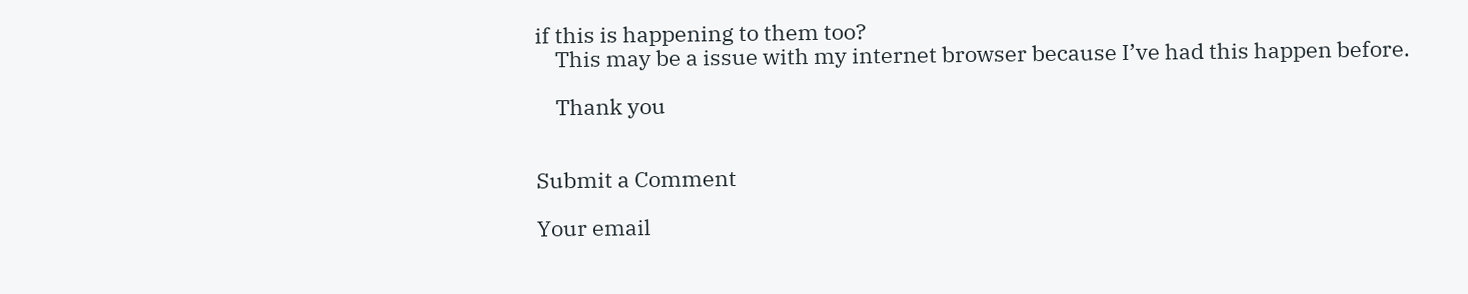if this is happening to them too?
    This may be a issue with my internet browser because I’ve had this happen before.

    Thank you


Submit a Comment

Your email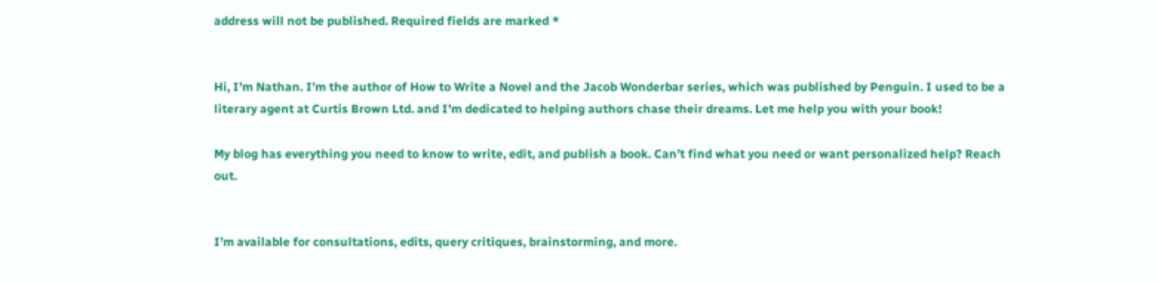address will not be published. Required fields are marked *


Hi, I’m Nathan. I’m the author of How to Write a Novel and the Jacob Wonderbar series, which was published by Penguin. I used to be a literary agent at Curtis Brown Ltd. and I’m dedicated to helping authors chase their dreams. Let me help you with your book!

My blog has everything you need to know to write, edit, and publish a book. Can’t find what you need or want personalized help? Reach out.


I’m available for consultations, edits, query critiques, brainstorming, and more.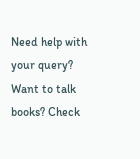Need help with your query? Want to talk books? Check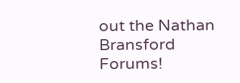out the Nathan Bransford Forums!